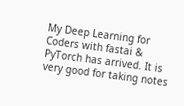My Deep Learning for Coders with fastai & PyTorch has arrived. It is very good for taking notes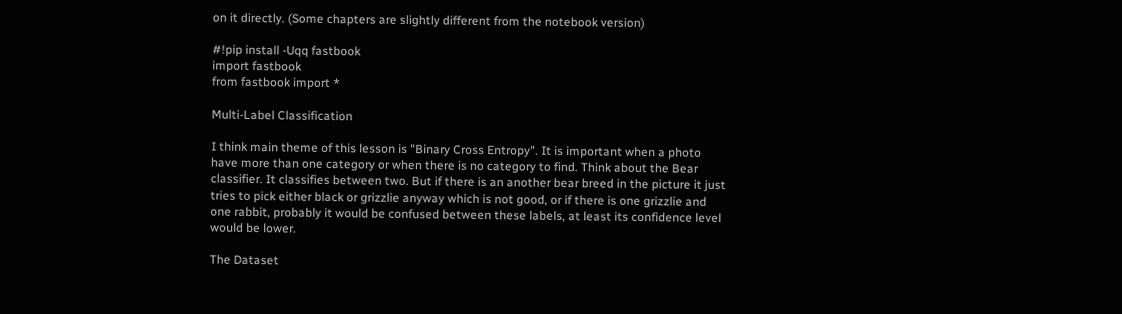on it directly. (Some chapters are slightly different from the notebook version)

#!pip install -Uqq fastbook
import fastbook
from fastbook import *

Multi-Label Classification

I think main theme of this lesson is "Binary Cross Entropy". It is important when a photo have more than one category or when there is no category to find. Think about the Bear classifier. It classifies between two. But if there is an another bear breed in the picture it just tries to pick either black or grizzlie anyway which is not good, or if there is one grizzlie and one rabbit, probably it would be confused between these labels, at least its confidence level would be lower.

The Dataset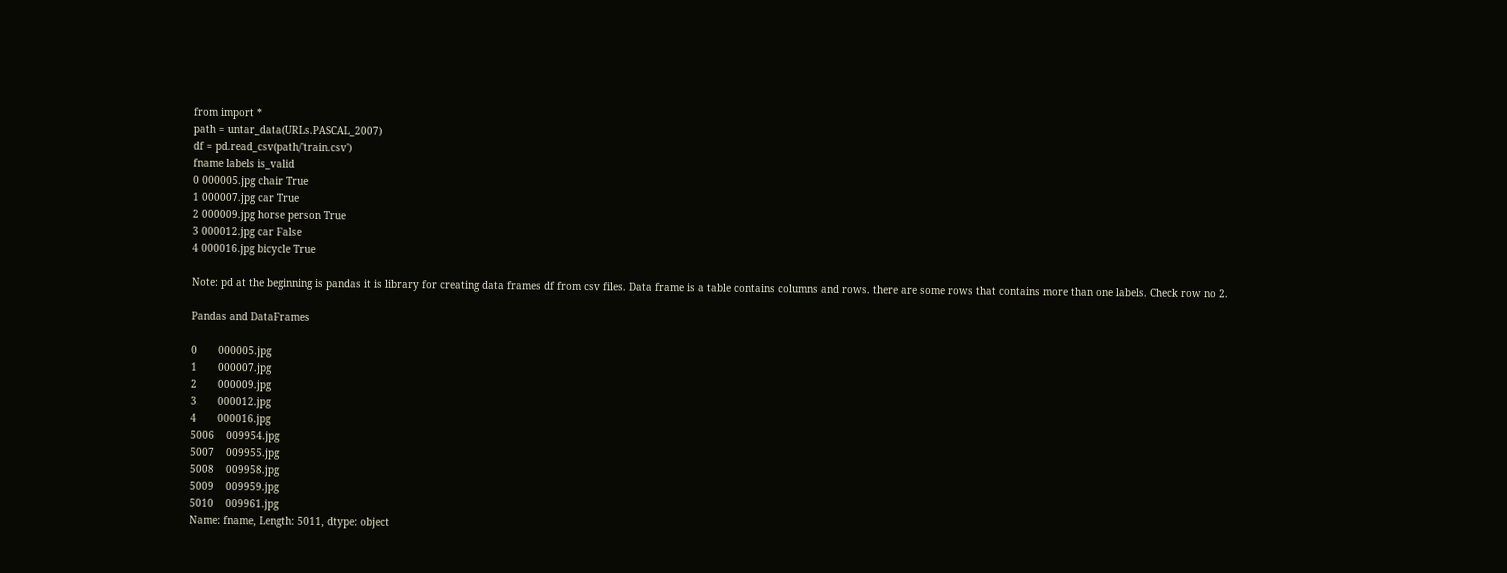from import *
path = untar_data(URLs.PASCAL_2007)
df = pd.read_csv(path/'train.csv')
fname labels is_valid
0 000005.jpg chair True
1 000007.jpg car True
2 000009.jpg horse person True
3 000012.jpg car False
4 000016.jpg bicycle True

Note: pd at the beginning is pandas it is library for creating data frames df from csv files. Data frame is a table contains columns and rows. there are some rows that contains more than one labels. Check row no 2.

Pandas and DataFrames

0       000005.jpg
1       000007.jpg
2       000009.jpg
3       000012.jpg
4       000016.jpg
5006    009954.jpg
5007    009955.jpg
5008    009958.jpg
5009    009959.jpg
5010    009961.jpg
Name: fname, Length: 5011, dtype: object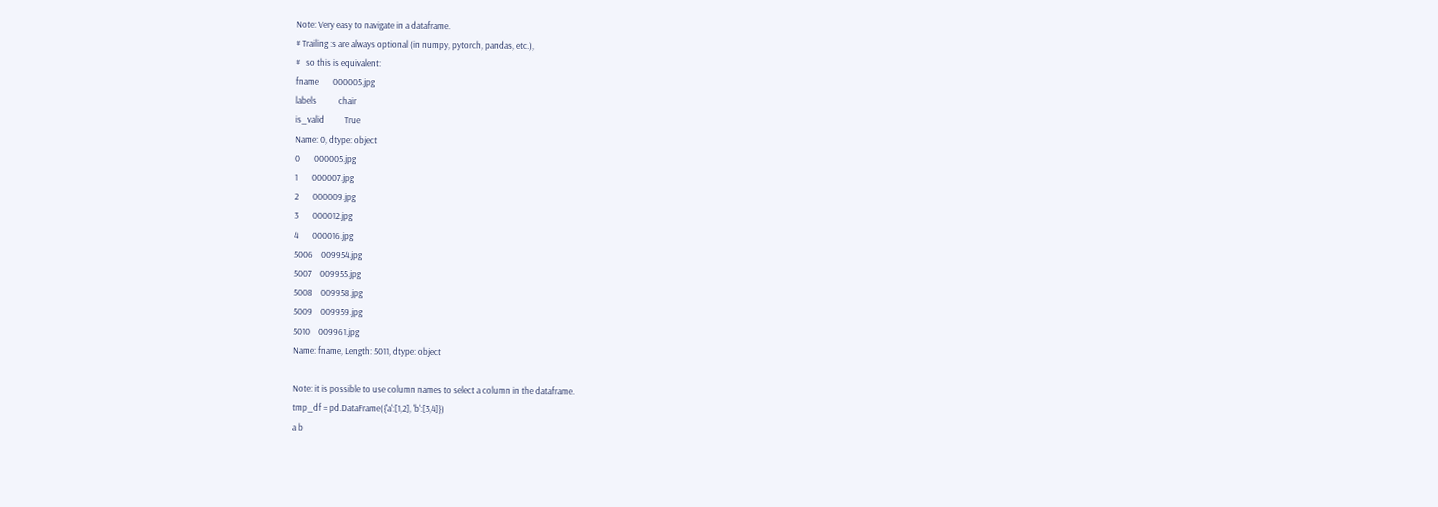Note: Very easy to navigate in a dataframe.
# Trailing :s are always optional (in numpy, pytorch, pandas, etc.),
#   so this is equivalent:
fname       000005.jpg
labels           chair
is_valid          True
Name: 0, dtype: object
0       000005.jpg
1       000007.jpg
2       000009.jpg
3       000012.jpg
4       000016.jpg
5006    009954.jpg
5007    009955.jpg
5008    009958.jpg
5009    009959.jpg
5010    009961.jpg
Name: fname, Length: 5011, dtype: object

Note: it is possible to use column names to select a column in the dataframe.
tmp_df = pd.DataFrame({'a':[1,2], 'b':[3,4]})
a b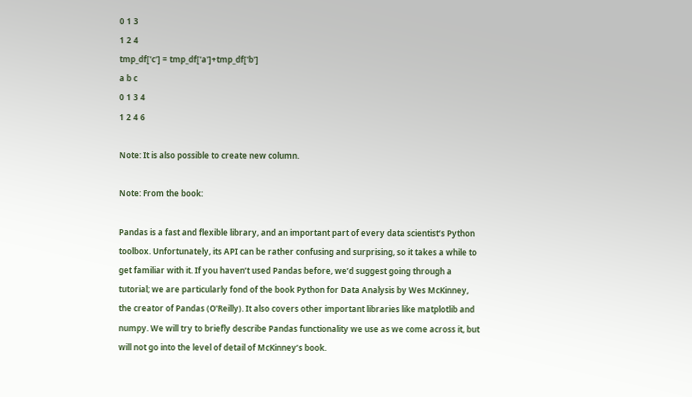0 1 3
1 2 4
tmp_df['c'] = tmp_df['a']+tmp_df['b']
a b c
0 1 3 4
1 2 4 6

Note: It is also possible to create new column.

Note: From the book:

Pandas is a fast and flexible library, and an important part of every data scientist’s Python toolbox. Unfortunately, its API can be rather confusing and surprising, so it takes a while to get familiar with it. If you haven’t used Pandas before, we’d suggest going through a tutorial; we are particularly fond of the book Python for Data Analysis by Wes McKinney, the creator of Pandas (O'Reilly). It also covers other important libraries like matplotlib and numpy. We will try to briefly describe Pandas functionality we use as we come across it, but will not go into the level of detail of McKinney’s book.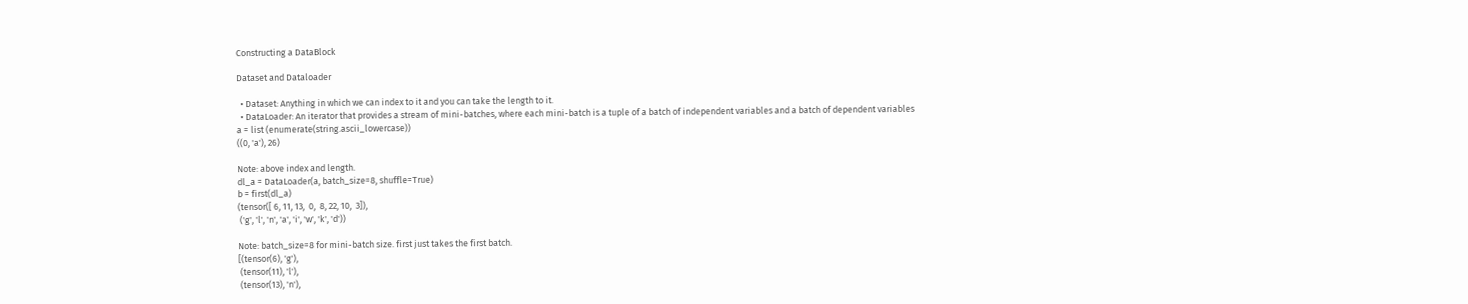Constructing a DataBlock

Dataset and Dataloader

  • Dataset: Anything in which we can index to it and you can take the length to it.
  • DataLoader: An iterator that provides a stream of mini-batches, where each mini-batch is a tuple of a batch of independent variables and a batch of dependent variables
a = list (enumerate(string.ascii_lowercase))
((0, 'a'), 26)

Note: above index and length.
dl_a = DataLoader(a, batch_size=8, shuffle=True)
b = first(dl_a)
(tensor([ 6, 11, 13,  0,  8, 22, 10,  3]),
 ('g', 'l', 'n', 'a', 'i', 'w', 'k', 'd'))

Note: batch_size=8 for mini-batch size. first just takes the first batch.
[(tensor(6), 'g'),
 (tensor(11), 'l'),
 (tensor(13), 'n'),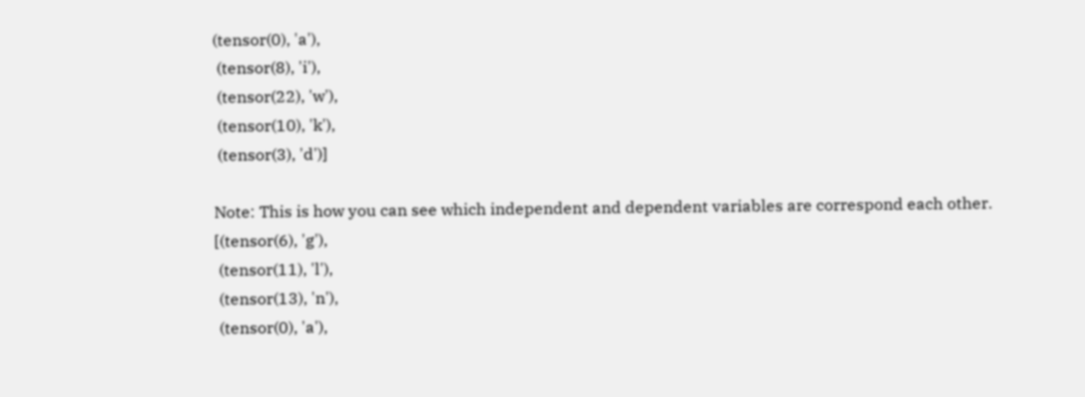(tensor(0), 'a'),
 (tensor(8), 'i'),
 (tensor(22), 'w'),
 (tensor(10), 'k'),
 (tensor(3), 'd')]

Note: This is how you can see which independent and dependent variables are correspond each other.
[(tensor(6), 'g'),
 (tensor(11), 'l'),
 (tensor(13), 'n'),
 (tensor(0), 'a'),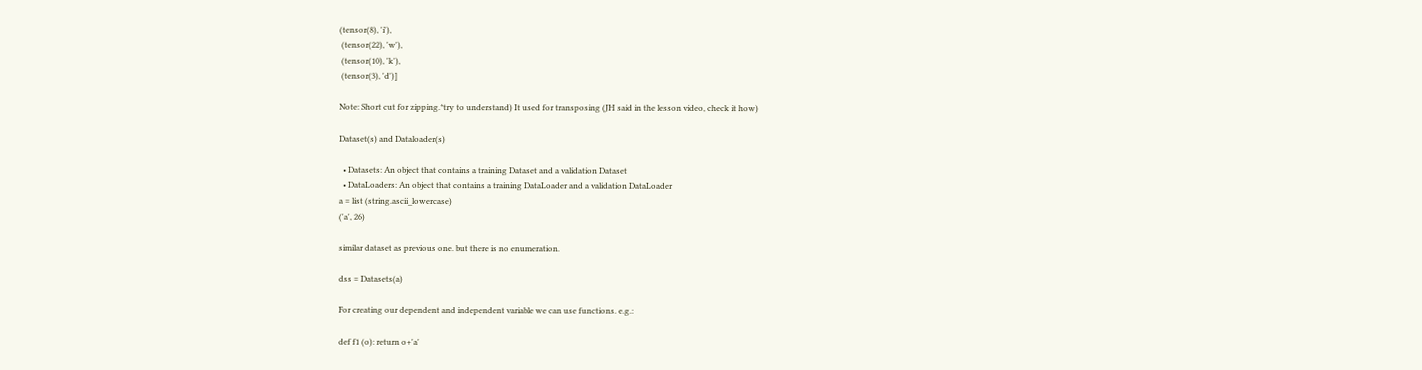(tensor(8), 'i'),
 (tensor(22), 'w'),
 (tensor(10), 'k'),
 (tensor(3), 'd')]

Note: Short cut for zipping.*try to understand) It used for transposing (JH said in the lesson video, check it how)

Dataset(s) and Dataloader(s)

  • Datasets: An object that contains a training Dataset and a validation Dataset
  • DataLoaders: An object that contains a training DataLoader and a validation DataLoader
a = list (string.ascii_lowercase)
('a', 26)

similar dataset as previous one. but there is no enumeration.

dss = Datasets(a)

For creating our dependent and independent variable we can use functions. e.g.:

def f1 (o): return o+'a'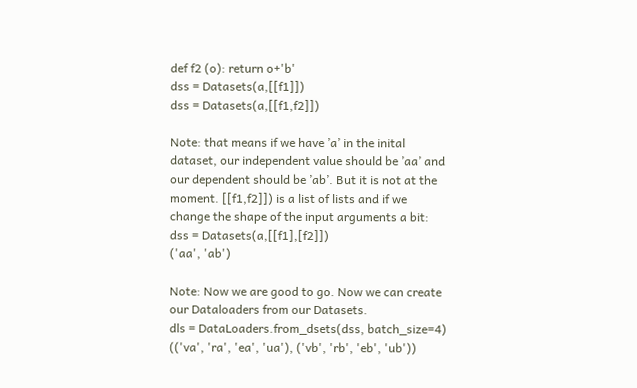def f2 (o): return o+'b'
dss = Datasets(a,[[f1]])
dss = Datasets(a,[[f1,f2]])

Note: that means if we have ’a’ in the inital dataset, our independent value should be ’aa’ and our dependent should be ’ab’. But it is not at the moment. [[f1,f2]]) is a list of lists and if we change the shape of the input arguments a bit:
dss = Datasets(a,[[f1],[f2]])
('aa', 'ab')

Note: Now we are good to go. Now we can create our Dataloaders from our Datasets.
dls = DataLoaders.from_dsets(dss, batch_size=4)
(('va', 'ra', 'ea', 'ua'), ('vb', 'rb', 'eb', 'ub'))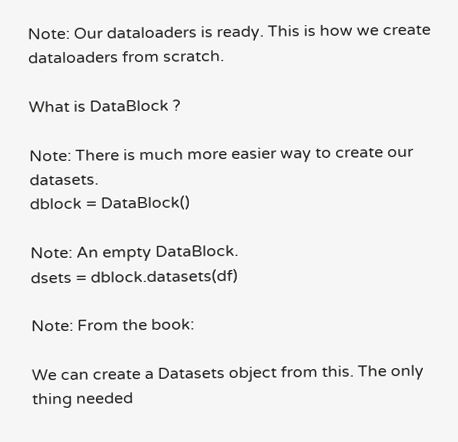Note: Our dataloaders is ready. This is how we create dataloaders from scratch.

What is DataBlock ?

Note: There is much more easier way to create our datasets.
dblock = DataBlock()

Note: An empty DataBlock.
dsets = dblock.datasets(df)

Note: From the book:

We can create a Datasets object from this. The only thing needed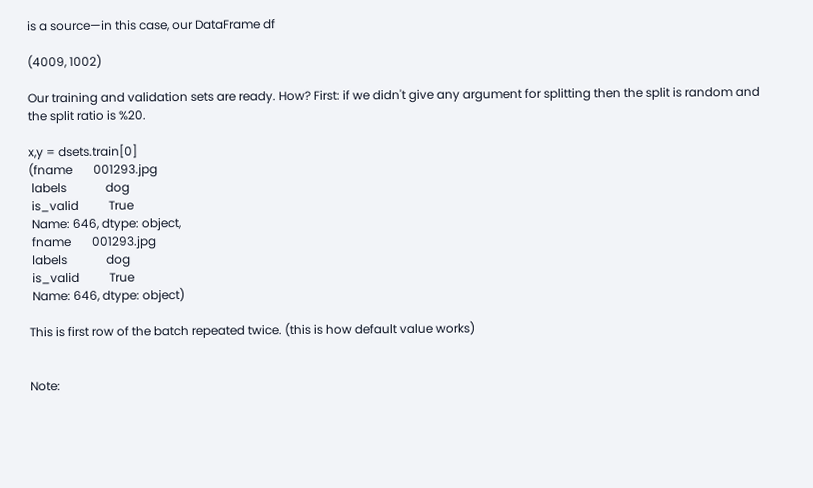is a source—in this case, our DataFrame df

(4009, 1002)

Our training and validation sets are ready. How? First: if we didn't give any argument for splitting then the split is random and the split ratio is %20.

x,y = dsets.train[0]
(fname       001293.jpg
 labels             dog
 is_valid          True
 Name: 646, dtype: object,
 fname       001293.jpg
 labels             dog
 is_valid          True
 Name: 646, dtype: object)

This is first row of the batch repeated twice. (this is how default value works)


Note: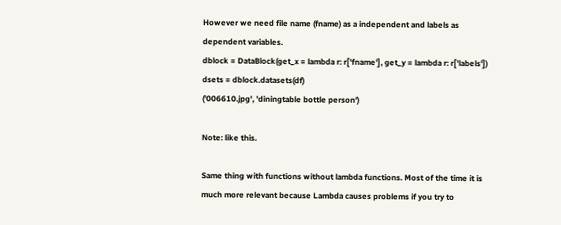However we need file name (fname) as a independent and labels as dependent variables.
dblock = DataBlock(get_x = lambda r: r['fname'], get_y = lambda r: r['labels'])
dsets = dblock.datasets(df)
('006610.jpg', 'diningtable bottle person')

Note: like this.

Same thing with functions without lambda functions. Most of the time it is much more relevant because Lambda causes problems if you try to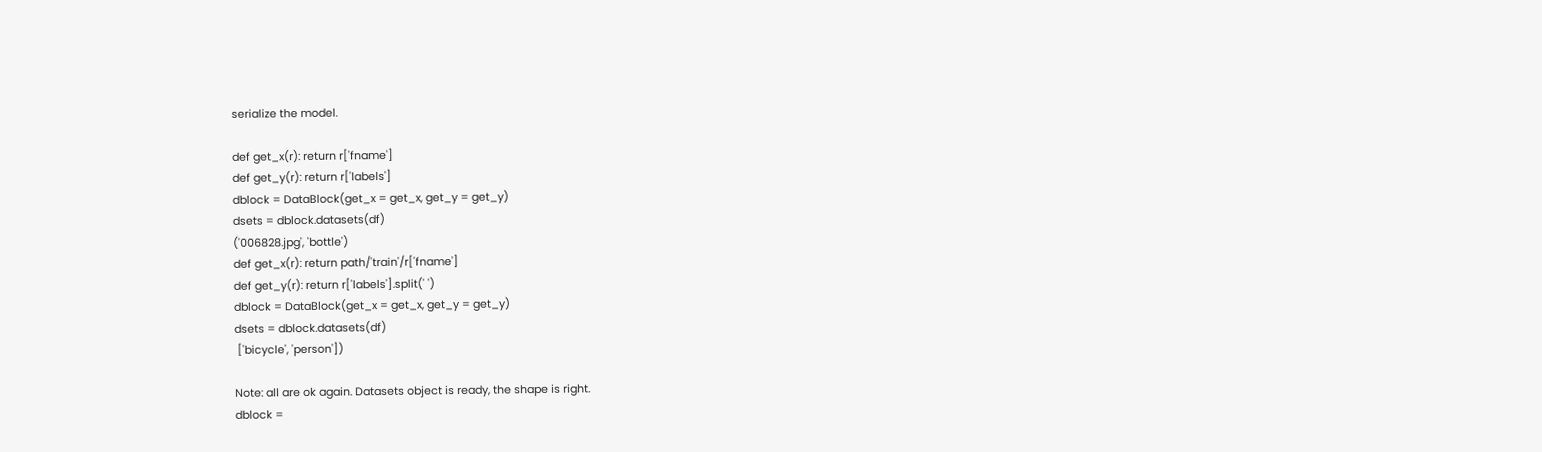serialize the model.

def get_x(r): return r['fname']
def get_y(r): return r['labels']
dblock = DataBlock(get_x = get_x, get_y = get_y)
dsets = dblock.datasets(df)
('006828.jpg', 'bottle')
def get_x(r): return path/'train'/r['fname']
def get_y(r): return r['labels'].split(' ')
dblock = DataBlock(get_x = get_x, get_y = get_y)
dsets = dblock.datasets(df)
 ['bicycle', 'person'])

Note: all are ok again. Datasets object is ready, the shape is right.
dblock =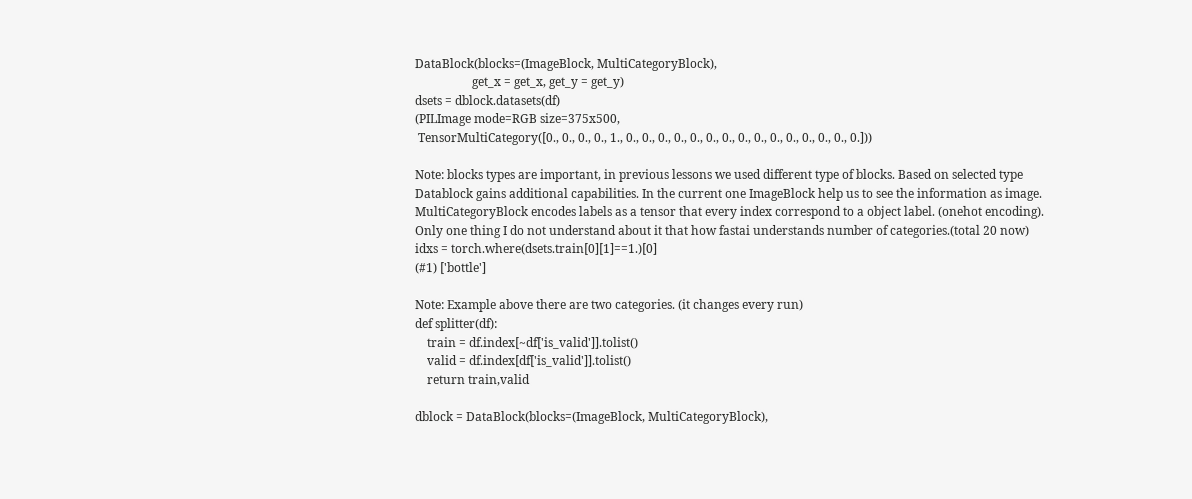DataBlock(blocks=(ImageBlock, MultiCategoryBlock),
                   get_x = get_x, get_y = get_y)
dsets = dblock.datasets(df)
(PILImage mode=RGB size=375x500,
 TensorMultiCategory([0., 0., 0., 0., 1., 0., 0., 0., 0., 0., 0., 0., 0., 0., 0., 0., 0., 0., 0., 0.]))

Note: blocks types are important, in previous lessons we used different type of blocks. Based on selected type Datablock gains additional capabilities. In the current one ImageBlock help us to see the information as image. MultiCategoryBlock encodes labels as a tensor that every index correspond to a object label. (onehot encoding). Only one thing I do not understand about it that how fastai understands number of categories.(total 20 now)
idxs = torch.where(dsets.train[0][1]==1.)[0]
(#1) ['bottle']

Note: Example above there are two categories. (it changes every run)
def splitter(df):
    train = df.index[~df['is_valid']].tolist()
    valid = df.index[df['is_valid']].tolist()
    return train,valid

dblock = DataBlock(blocks=(ImageBlock, MultiCategoryBlock),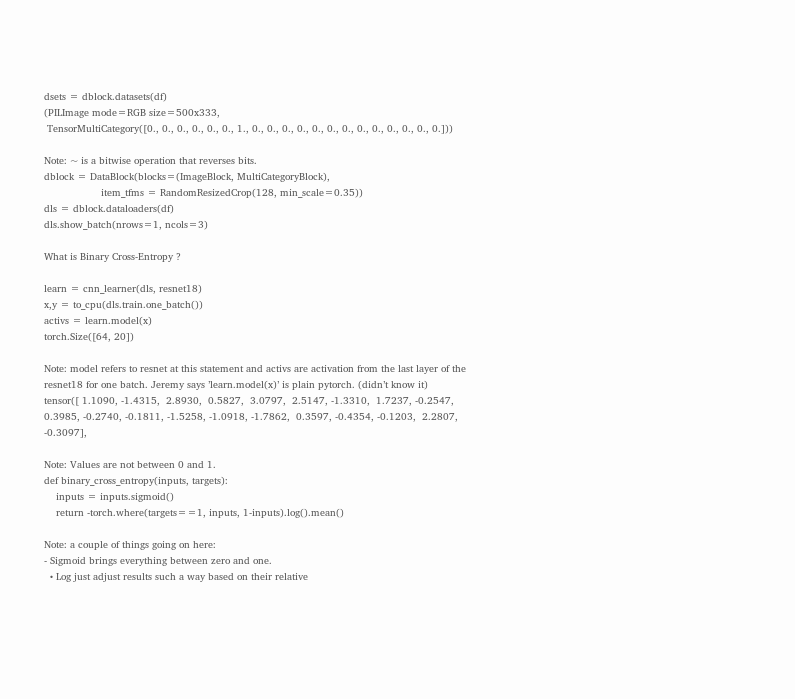dsets = dblock.datasets(df)
(PILImage mode=RGB size=500x333,
 TensorMultiCategory([0., 0., 0., 0., 0., 0., 1., 0., 0., 0., 0., 0., 0., 0., 0., 0., 0., 0., 0., 0.]))

Note: ~ is a bitwise operation that reverses bits.
dblock = DataBlock(blocks=(ImageBlock, MultiCategoryBlock),
                   item_tfms = RandomResizedCrop(128, min_scale=0.35))
dls = dblock.dataloaders(df)
dls.show_batch(nrows=1, ncols=3)

What is Binary Cross-Entropy ?

learn = cnn_learner(dls, resnet18)
x,y = to_cpu(dls.train.one_batch())
activs = learn.model(x)
torch.Size([64, 20])

Note: model refers to resnet at this statement and activs are activation from the last layer of the resnet18 for one batch. Jeremy says ’learn.model(x)’ is plain pytorch. (didn’t know it)
tensor([ 1.1090, -1.4315,  2.8930,  0.5827,  3.0797,  2.5147, -1.3310,  1.7237, -0.2547,  0.3985, -0.2740, -0.1811, -1.5258, -1.0918, -1.7862,  0.3597, -0.4354, -0.1203,  2.2807, -0.3097],

Note: Values are not between 0 and 1.
def binary_cross_entropy(inputs, targets):
    inputs = inputs.sigmoid()
    return -torch.where(targets==1, inputs, 1-inputs).log().mean()

Note: a couple of things going on here:
- Sigmoid brings everything between zero and one.
  • Log just adjust results such a way based on their relative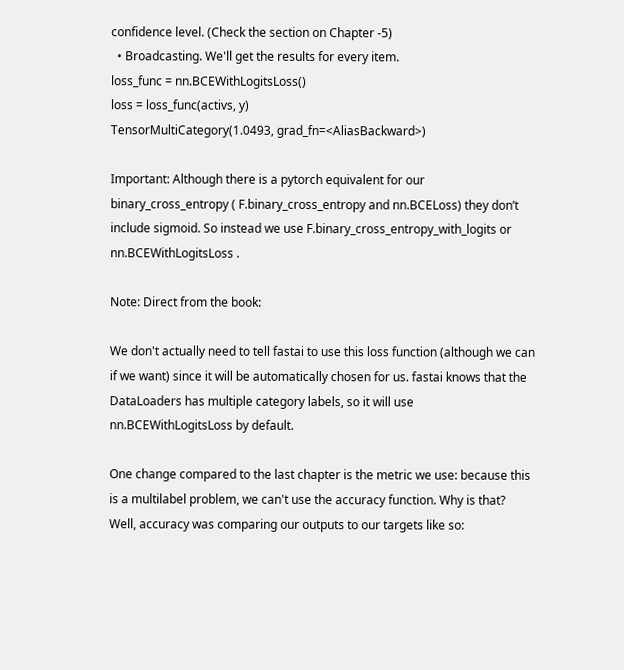confidence level. (Check the section on Chapter -5)
  • Broadcasting. We'll get the results for every item.
loss_func = nn.BCEWithLogitsLoss()
loss = loss_func(activs, y)
TensorMultiCategory(1.0493, grad_fn=<AliasBackward>)

Important: Although there is a pytorch equivalent for our binary_cross_entropy ( F.binary_cross_entropy and nn.BCELoss) they don’t include sigmoid. So instead we use F.binary_cross_entropy_with_logits or nn.BCEWithLogitsLoss .

Note: Direct from the book:

We don't actually need to tell fastai to use this loss function (although we can if we want) since it will be automatically chosen for us. fastai knows that the DataLoaders has multiple category labels, so it will use nn.BCEWithLogitsLoss by default.

One change compared to the last chapter is the metric we use: because this is a multilabel problem, we can't use the accuracy function. Why is that? Well, accuracy was comparing our outputs to our targets like so: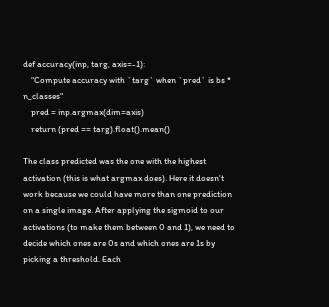def accuracy(inp, targ, axis=-1):
    "Compute accuracy with `targ` when `pred` is bs * n_classes"
    pred = inp.argmax(dim=axis)
    return (pred == targ).float().mean()

The class predicted was the one with the highest activation (this is what argmax does). Here it doesn't work because we could have more than one prediction on a single image. After applying the sigmoid to our activations (to make them between 0 and 1), we need to decide which ones are 0s and which ones are 1s by picking a threshold. Each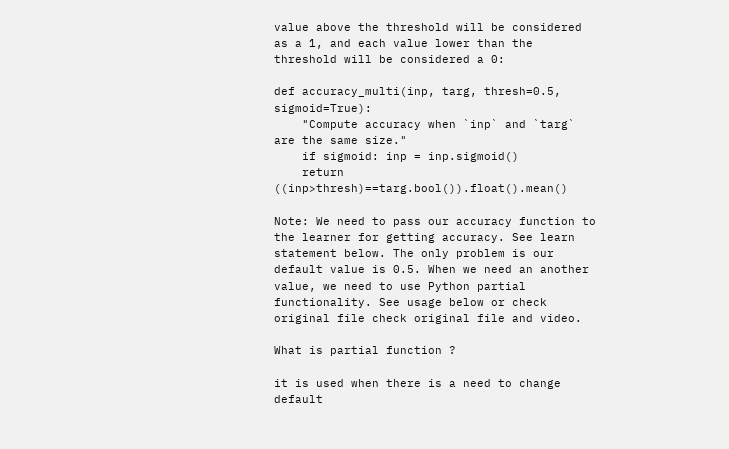value above the threshold will be considered as a 1, and each value lower than the threshold will be considered a 0:

def accuracy_multi(inp, targ, thresh=0.5, sigmoid=True):
    "Compute accuracy when `inp` and `targ` are the same size."
    if sigmoid: inp = inp.sigmoid()
    return ((inp>thresh)==targ.bool()).float().mean()

Note: We need to pass our accuracy function to the learner for getting accuracy. See learn statement below. The only problem is our default value is 0.5. When we need an another value, we need to use Python partial functionality. See usage below or check original file check original file and video.

What is partial function ?

it is used when there is a need to change default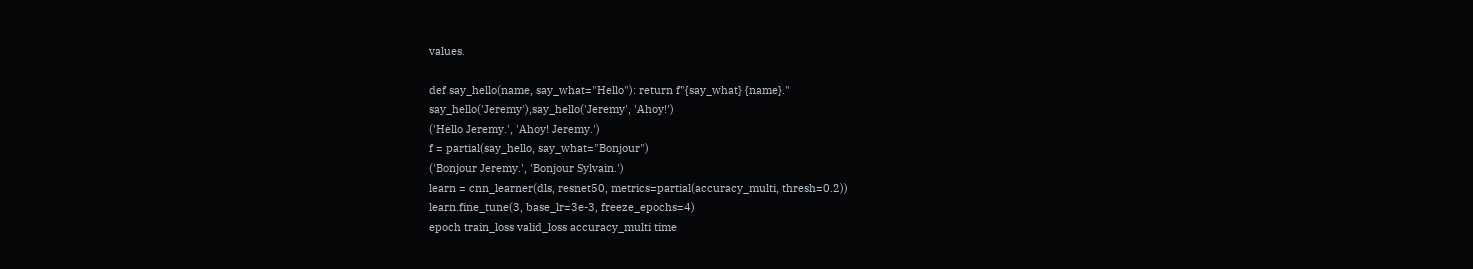values.

def say_hello(name, say_what="Hello"): return f"{say_what} {name}."
say_hello('Jeremy'),say_hello('Jeremy', 'Ahoy!')
('Hello Jeremy.', 'Ahoy! Jeremy.')
f = partial(say_hello, say_what="Bonjour")
('Bonjour Jeremy.', 'Bonjour Sylvain.')
learn = cnn_learner(dls, resnet50, metrics=partial(accuracy_multi, thresh=0.2))
learn.fine_tune(3, base_lr=3e-3, freeze_epochs=4)
epoch train_loss valid_loss accuracy_multi time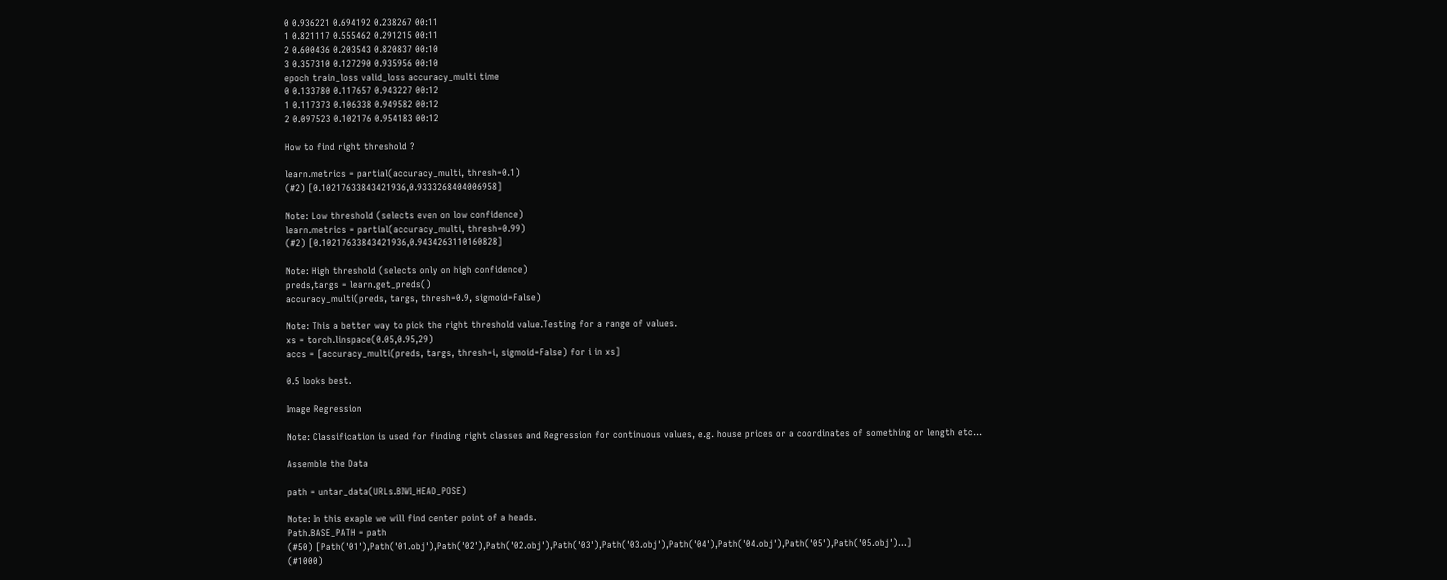0 0.936221 0.694192 0.238267 00:11
1 0.821117 0.555462 0.291215 00:11
2 0.600436 0.203543 0.820837 00:10
3 0.357310 0.127290 0.935956 00:10
epoch train_loss valid_loss accuracy_multi time
0 0.133780 0.117657 0.943227 00:12
1 0.117373 0.106338 0.949582 00:12
2 0.097523 0.102176 0.954183 00:12

How to find right threshold ?

learn.metrics = partial(accuracy_multi, thresh=0.1)
(#2) [0.10217633843421936,0.9333268404006958]

Note: Low threshold (selects even on low confidence)
learn.metrics = partial(accuracy_multi, thresh=0.99)
(#2) [0.10217633843421936,0.9434263110160828]

Note: High threshold (selects only on high confidence)
preds,targs = learn.get_preds()
accuracy_multi(preds, targs, thresh=0.9, sigmoid=False)

Note: This a better way to pick the right threshold value.Testing for a range of values.
xs = torch.linspace(0.05,0.95,29)
accs = [accuracy_multi(preds, targs, thresh=i, sigmoid=False) for i in xs]

0.5 looks best.

Image Regression

Note: Classification is used for finding right classes and Regression for continuous values, e.g. house prices or a coordinates of something or length etc...

Assemble the Data

path = untar_data(URLs.BIWI_HEAD_POSE)

Note: In this exaple we will find center point of a heads.
Path.BASE_PATH = path
(#50) [Path('01'),Path('01.obj'),Path('02'),Path('02.obj'),Path('03'),Path('03.obj'),Path('04'),Path('04.obj'),Path('05'),Path('05.obj')...]
(#1000)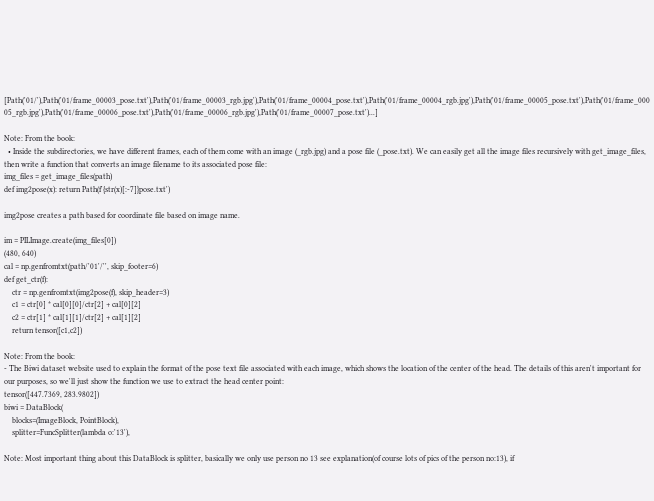[Path('01/'),Path('01/frame_00003_pose.txt'),Path('01/frame_00003_rgb.jpg'),Path('01/frame_00004_pose.txt'),Path('01/frame_00004_rgb.jpg'),Path('01/frame_00005_pose.txt'),Path('01/frame_00005_rgb.jpg'),Path('01/frame_00006_pose.txt'),Path('01/frame_00006_rgb.jpg'),Path('01/frame_00007_pose.txt')...]

Note: From the book:
  • Inside the subdirectories, we have different frames, each of them come with an image (_rgb.jpg) and a pose file (_pose.txt). We can easily get all the image files recursively with get_image_files, then write a function that converts an image filename to its associated pose file:
img_files = get_image_files(path)
def img2pose(x): return Path(f'{str(x)[:-7]}pose.txt')

img2pose creates a path based for coordinate file based on image name.

im = PILImage.create(img_files[0])
(480, 640)
cal = np.genfromtxt(path/'01'/'', skip_footer=6)
def get_ctr(f):
    ctr = np.genfromtxt(img2pose(f), skip_header=3)
    c1 = ctr[0] * cal[0][0]/ctr[2] + cal[0][2]
    c2 = ctr[1] * cal[1][1]/ctr[2] + cal[1][2]
    return tensor([c1,c2])

Note: From the book:
- The Biwi dataset website used to explain the format of the pose text file associated with each image, which shows the location of the center of the head. The details of this aren't important for our purposes, so we'll just show the function we use to extract the head center point:
tensor([447.7369, 283.9802])
biwi = DataBlock(
    blocks=(ImageBlock, PointBlock),
    splitter=FuncSplitter(lambda o:'13'),

Note: Most important thing about this DataBlock is splitter, basically we only use person no 13 see explanation(of course lots of pics of the person no:13), if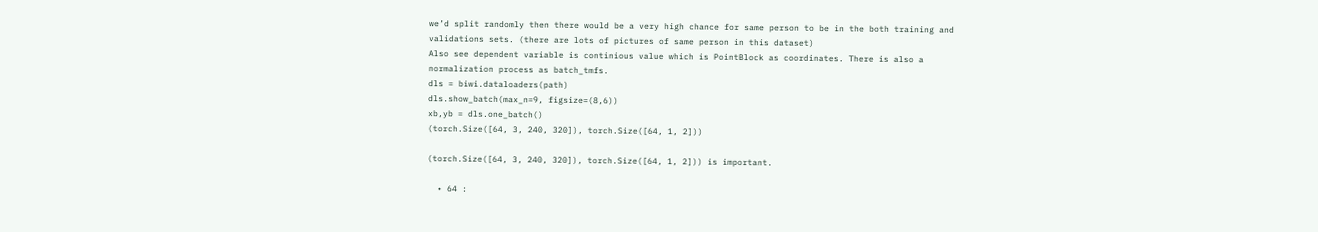we’d split randomly then there would be a very high chance for same person to be in the both training and validations sets. (there are lots of pictures of same person in this dataset)
Also see dependent variable is continious value which is PointBlock as coordinates. There is also a normalization process as batch_tmfs.
dls = biwi.dataloaders(path)
dls.show_batch(max_n=9, figsize=(8,6))
xb,yb = dls.one_batch()
(torch.Size([64, 3, 240, 320]), torch.Size([64, 1, 2]))

(torch.Size([64, 3, 240, 320]), torch.Size([64, 1, 2])) is important.

  • 64 :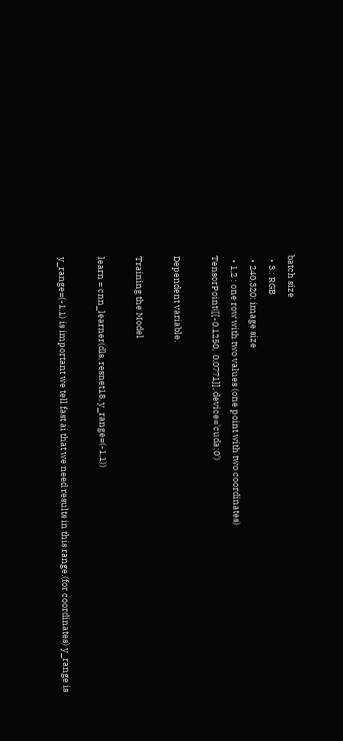batch size
  • 3 : RGB
  • 240,320: image size
  • 1,2 : one row with two values (one point with two coordinates)
TensorPoint([[-0.1250,  0.0771]], device='cuda:0')

Dependent variable.

Training the Model

learn = cnn_learner(dls, resnet18, y_range=(-1,1))

y_range=(-1,1) is important we tell fast ai that we need results in this range.(for coordinates) y_range is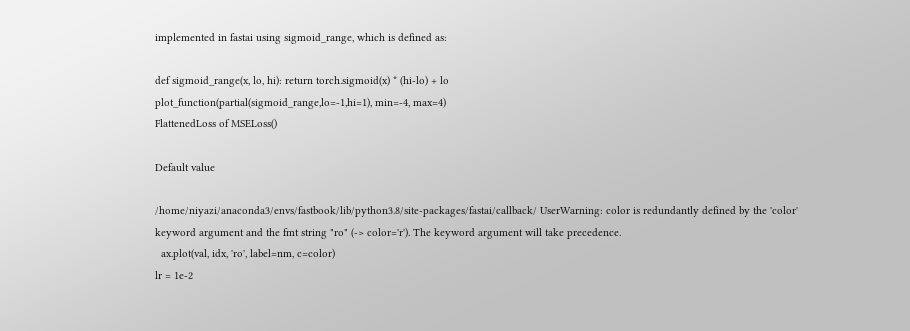implemented in fastai using sigmoid_range, which is defined as:

def sigmoid_range(x, lo, hi): return torch.sigmoid(x) * (hi-lo) + lo
plot_function(partial(sigmoid_range,lo=-1,hi=1), min=-4, max=4)
FlattenedLoss of MSELoss()

Default value

/home/niyazi/anaconda3/envs/fastbook/lib/python3.8/site-packages/fastai/callback/ UserWarning: color is redundantly defined by the 'color' keyword argument and the fmt string "ro" (-> color='r'). The keyword argument will take precedence.
  ax.plot(val, idx, 'ro', label=nm, c=color)
lr = 1e-2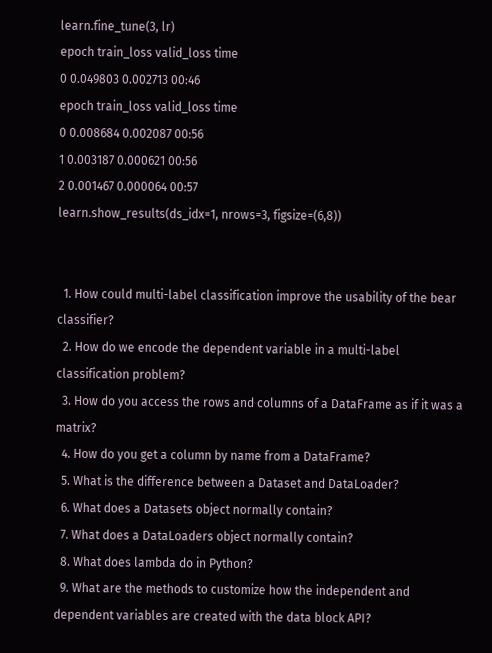learn.fine_tune(3, lr)
epoch train_loss valid_loss time
0 0.049803 0.002713 00:46
epoch train_loss valid_loss time
0 0.008684 0.002087 00:56
1 0.003187 0.000621 00:56
2 0.001467 0.000064 00:57
learn.show_results(ds_idx=1, nrows=3, figsize=(6,8))


  1. How could multi-label classification improve the usability of the bear classifier?
  2. How do we encode the dependent variable in a multi-label classification problem?
  3. How do you access the rows and columns of a DataFrame as if it was a matrix?
  4. How do you get a column by name from a DataFrame?
  5. What is the difference between a Dataset and DataLoader?
  6. What does a Datasets object normally contain?
  7. What does a DataLoaders object normally contain?
  8. What does lambda do in Python?
  9. What are the methods to customize how the independent and dependent variables are created with the data block API?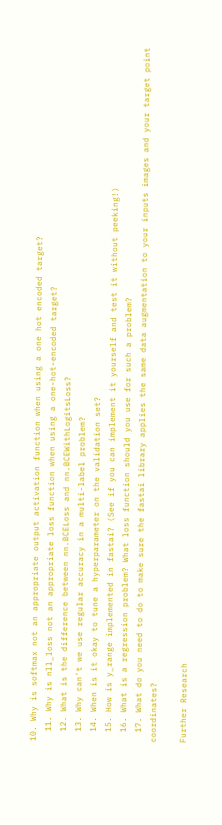10. Why is softmax not an appropriate output activation function when using a one hot encoded target?
  11. Why is nll_loss not an appropriate loss function when using a one-hot-encoded target?
  12. What is the difference between nn.BCELoss and nn.BCEWithLogitsLoss?
  13. Why can't we use regular accuracy in a multi-label problem?
  14. When is it okay to tune a hyperparameter on the validation set?
  15. How is y_range implemented in fastai? (See if you can implement it yourself and test it without peeking!)
  16. What is a regression problem? What loss function should you use for such a problem?
  17. What do you need to do to make sure the fastai library applies the same data augmentation to your inputs images and your target point coordinates?

Further Research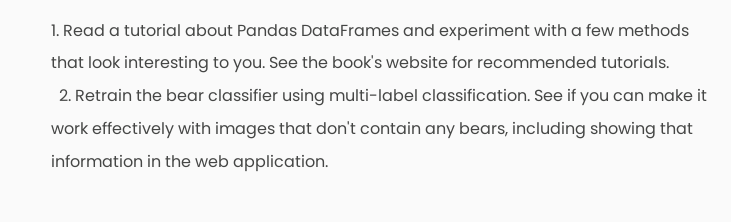1. Read a tutorial about Pandas DataFrames and experiment with a few methods that look interesting to you. See the book's website for recommended tutorials.
  2. Retrain the bear classifier using multi-label classification. See if you can make it work effectively with images that don't contain any bears, including showing that information in the web application.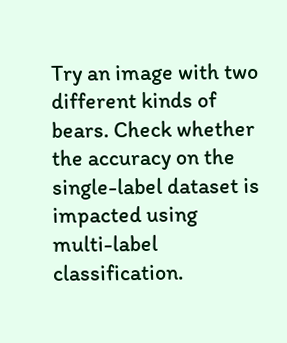Try an image with two different kinds of bears. Check whether the accuracy on the single-label dataset is impacted using multi-label classification.